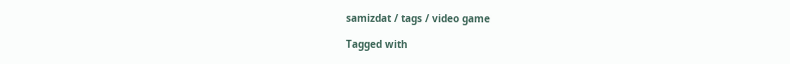samizdat / tags / video game

Tagged with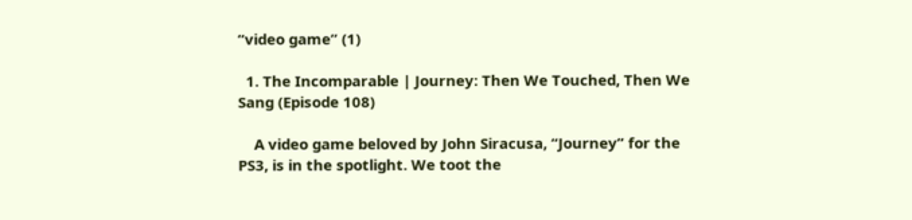“video game” (1)

  1. The Incomparable | Journey: Then We Touched, Then We Sang (Episode 108)

    A video game beloved by John Siracusa, “Journey” for the PS3, is in the spotlight. We toot the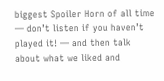biggest Spoiler Horn of all time — don’t listen if you haven’t played it! — and then talk about what we liked and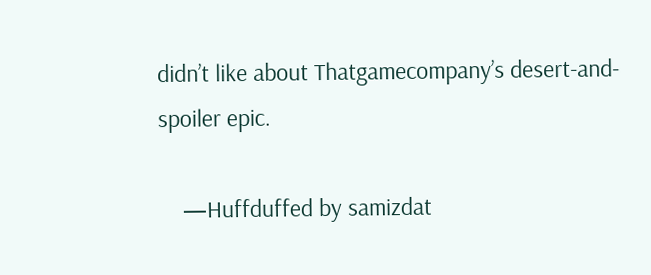didn’t like about Thatgamecompany’s desert-and-spoiler epic.

    —Huffduffed by samizdat